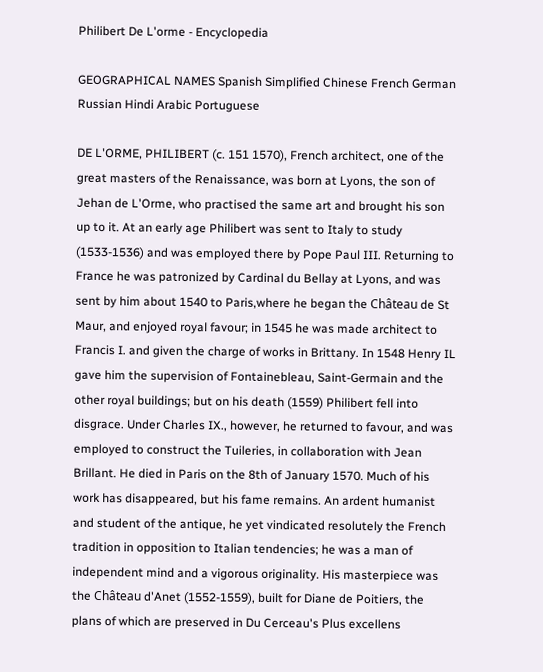Philibert De L'orme - Encyclopedia

GEOGRAPHICAL NAMES Spanish Simplified Chinese French German Russian Hindi Arabic Portuguese

DE L'ORME, PHILIBERT (c. 151 1570), French architect, one of the great masters of the Renaissance, was born at Lyons, the son of Jehan de L'Orme, who practised the same art and brought his son up to it. At an early age Philibert was sent to Italy to study (1533-1536) and was employed there by Pope Paul III. Returning to France he was patronized by Cardinal du Bellay at Lyons, and was sent by him about 1540 to Paris,where he began the Château de St Maur, and enjoyed royal favour; in 1545 he was made architect to Francis I. and given the charge of works in Brittany. In 1548 Henry IL gave him the supervision of Fontainebleau, Saint-Germain and the other royal buildings; but on his death (1559) Philibert fell into disgrace. Under Charles IX., however, he returned to favour, and was employed to construct the Tuileries, in collaboration with Jean Brillant. He died in Paris on the 8th of January 1570. Much of his work has disappeared, but his fame remains. An ardent humanist and student of the antique, he yet vindicated resolutely the French tradition in opposition to Italian tendencies; he was a man of independent mind and a vigorous originality. His masterpiece was the Château d'Anet (1552-1559), built for Diane de Poitiers, the plans of which are preserved in Du Cerceau's Plus excellens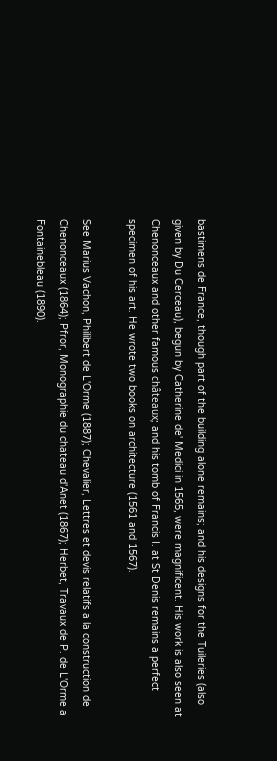bastimens de France, though part of the building alone remains; and his designs for the Tuileries (also given by Du Cerceau), begun by Catherine de' Medici in 1565, were magnificent. His work is also seen at Chenonceaux and other famous châteaux; and his tomb of Francis I. at St Denis remains a perfect specimen of his art. He wrote two books on architecture (1561 and 1567).

See Marius Vachon, Philibert de L'Orme (1887); Chevalier, Lettres et devis relatifs a la construction de Chenonceaux (1864); Pfror, Monographie du chateau d'Anet (1867); Herbet, Travaux de P. de L'Orme a Fontainebleau (1890).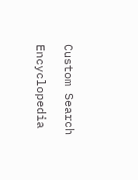Custom Search

Encyclopedia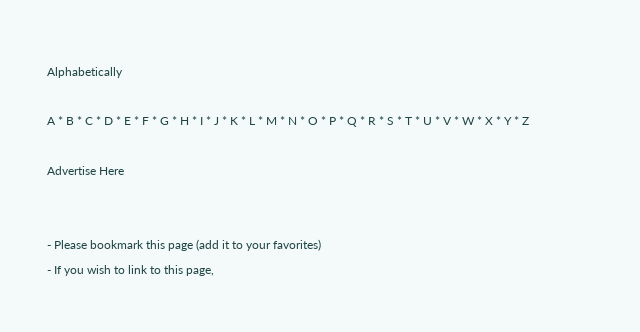Alphabetically

A * B * C * D * E * F * G * H * I * J * K * L * M * N * O * P * Q * R * S * T * U * V * W * X * Y * Z

Advertise Here


- Please bookmark this page (add it to your favorites)
- If you wish to link to this page,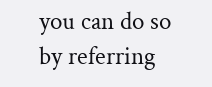you can do so by referring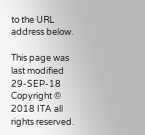to the URL address below.

This page was last modified 29-SEP-18
Copyright © 2018 ITA all rights reserved.